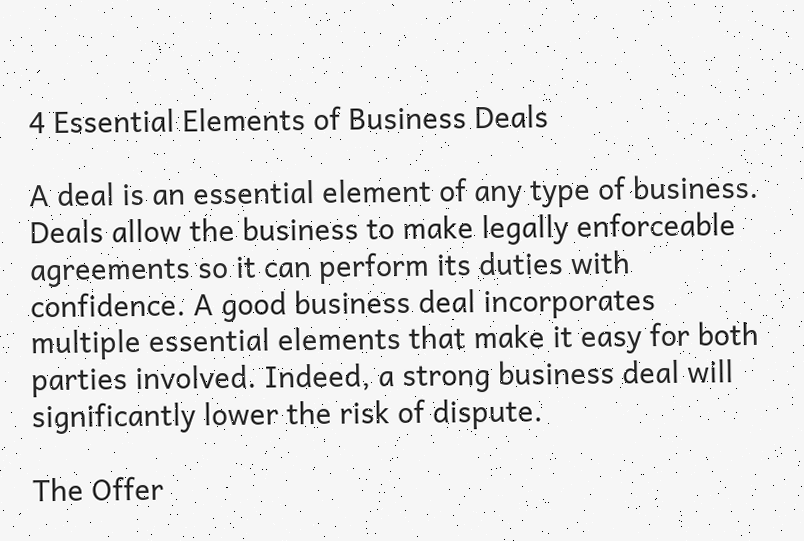4 Essential Elements of Business Deals

A deal is an essential element of any type of business. Deals allow the business to make legally enforceable agreements so it can perform its duties with confidence. A good business deal incorporates multiple essential elements that make it easy for both parties involved. Indeed, a strong business deal will significantly lower the risk of dispute.

The Offer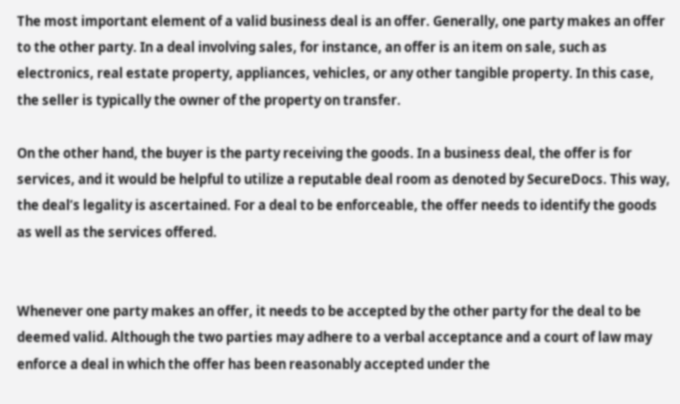The most important element of a valid business deal is an offer. Generally, one party makes an offer to the other party. In a deal involving sales, for instance, an offer is an item on sale, such as electronics, real estate property, appliances, vehicles, or any other tangible property. In this case, the seller is typically the owner of the property on transfer.

On the other hand, the buyer is the party receiving the goods. In a business deal, the offer is for services, and it would be helpful to utilize a reputable deal room as denoted by SecureDocs. This way, the deal’s legality is ascertained. For a deal to be enforceable, the offer needs to identify the goods as well as the services offered.


Whenever one party makes an offer, it needs to be accepted by the other party for the deal to be deemed valid. Although the two parties may adhere to a verbal acceptance and a court of law may enforce a deal in which the offer has been reasonably accepted under the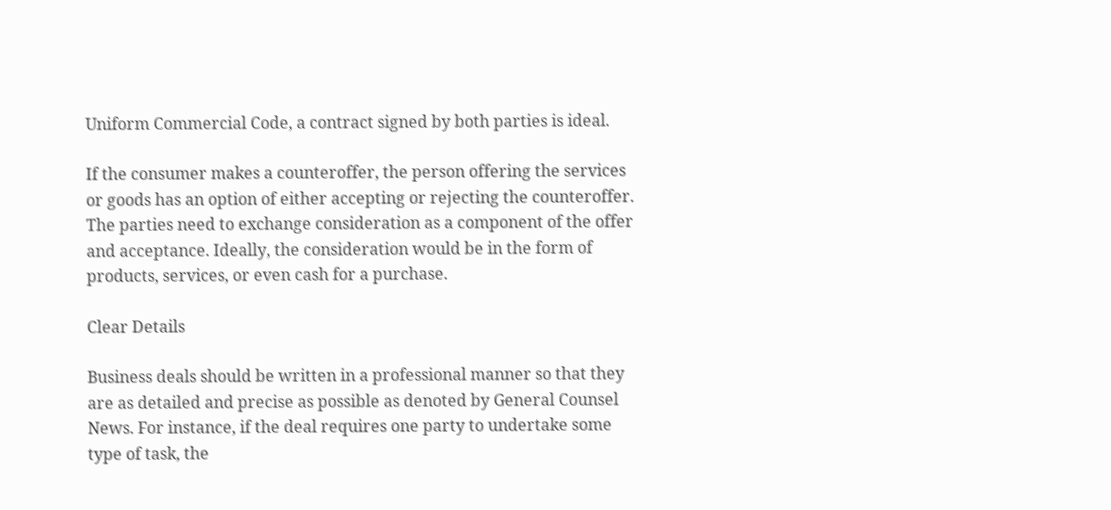Uniform Commercial Code, a contract signed by both parties is ideal.

If the consumer makes a counteroffer, the person offering the services or goods has an option of either accepting or rejecting the counteroffer. The parties need to exchange consideration as a component of the offer and acceptance. Ideally, the consideration would be in the form of products, services, or even cash for a purchase.

Clear Details

Business deals should be written in a professional manner so that they are as detailed and precise as possible as denoted by General Counsel News. For instance, if the deal requires one party to undertake some type of task, the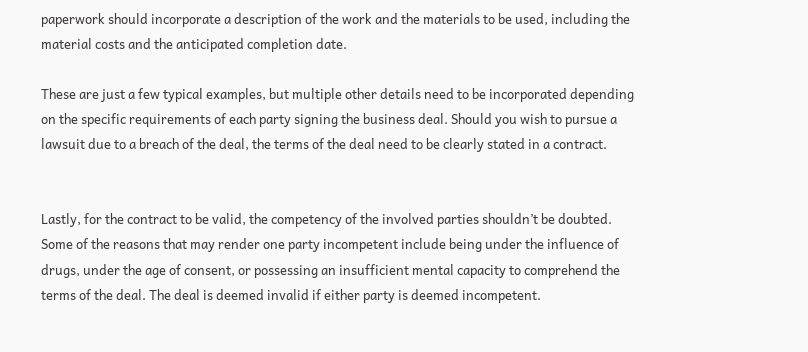paperwork should incorporate a description of the work and the materials to be used, including the material costs and the anticipated completion date.

These are just a few typical examples, but multiple other details need to be incorporated depending on the specific requirements of each party signing the business deal. Should you wish to pursue a lawsuit due to a breach of the deal, the terms of the deal need to be clearly stated in a contract.


Lastly, for the contract to be valid, the competency of the involved parties shouldn’t be doubted. Some of the reasons that may render one party incompetent include being under the influence of drugs, under the age of consent, or possessing an insufficient mental capacity to comprehend the terms of the deal. The deal is deemed invalid if either party is deemed incompetent.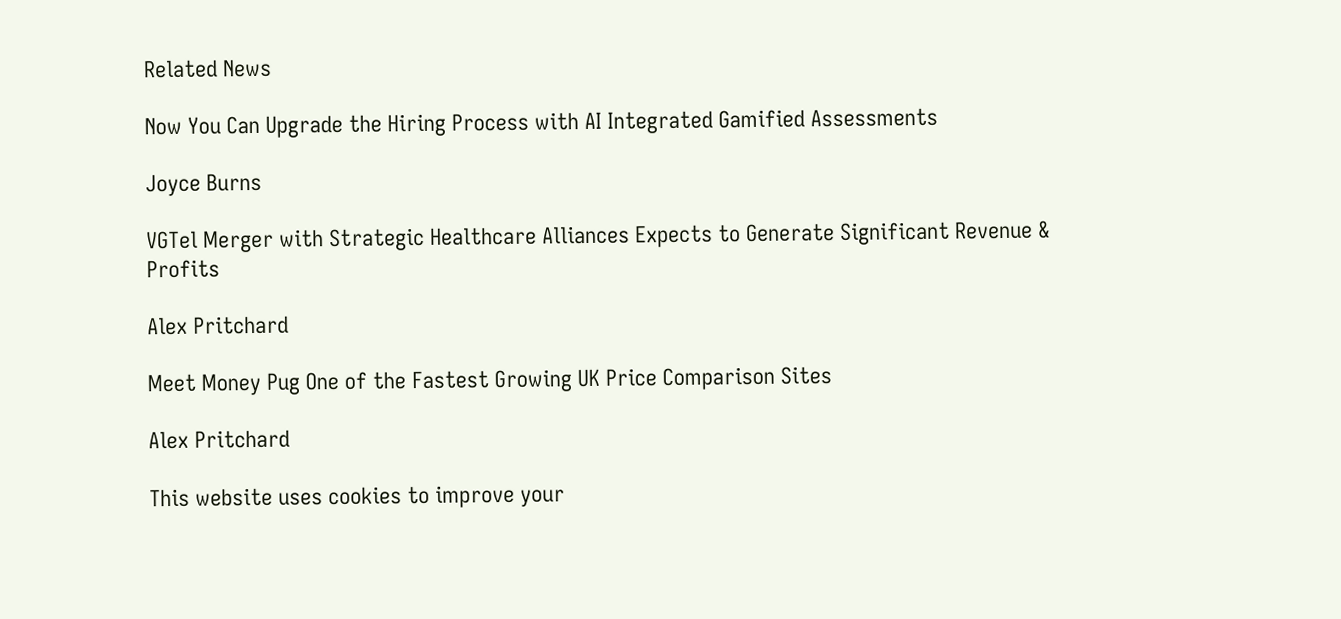Related News

Now You Can Upgrade the Hiring Process with AI Integrated Gamified Assessments

Joyce Burns

VGTel Merger with Strategic Healthcare Alliances Expects to Generate Significant Revenue & Profits

Alex Pritchard

Meet Money Pug One of the Fastest Growing UK Price Comparison Sites

Alex Pritchard

This website uses cookies to improve your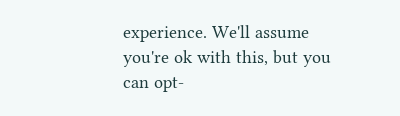experience. We'll assume you're ok with this, but you can opt-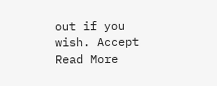out if you wish. Accept Read More